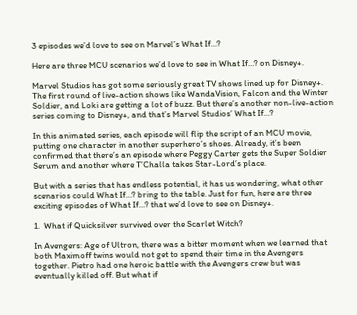3 episodes we’d love to see on Marvel’s What If…?

Here are three MCU scenarios we’d love to see in What If…? on Disney+.

Marvel Studios has got some seriously great TV shows lined up for Disney+. The first round of live-action shows like WandaVision, Falcon and the Winter Soldier, and Loki are getting a lot of buzz. But there’s another non-live-action series coming to Disney+, and that’s Marvel Studios’ What If…?

In this animated series, each episode will flip the script of an MCU movie, putting one character in another superhero’s shoes. Already, it’s been confirmed that there’s an episode where Peggy Carter gets the Super Soldier Serum and another where T’Challa takes Star-Lord’s place.

But with a series that has endless potential, it has us wondering, what other scenarios could What If…? bring to the table. Just for fun, here are three exciting episodes of What If…? that we’d love to see on Disney+.

1.  What if Quicksilver survived over the Scarlet Witch?

In Avengers: Age of Ultron, there was a bitter moment when we learned that both Maximoff twins would not get to spend their time in the Avengers together. Pietro had one heroic battle with the Avengers crew but was eventually killed off. But what if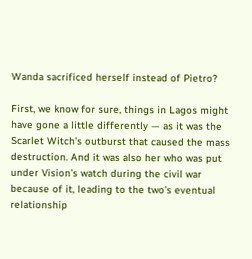Wanda sacrificed herself instead of Pietro?

First, we know for sure, things in Lagos might have gone a little differently — as it was the Scarlet Witch’s outburst that caused the mass destruction. And it was also her who was put under Vision’s watch during the civil war because of it, leading to the two’s eventual relationship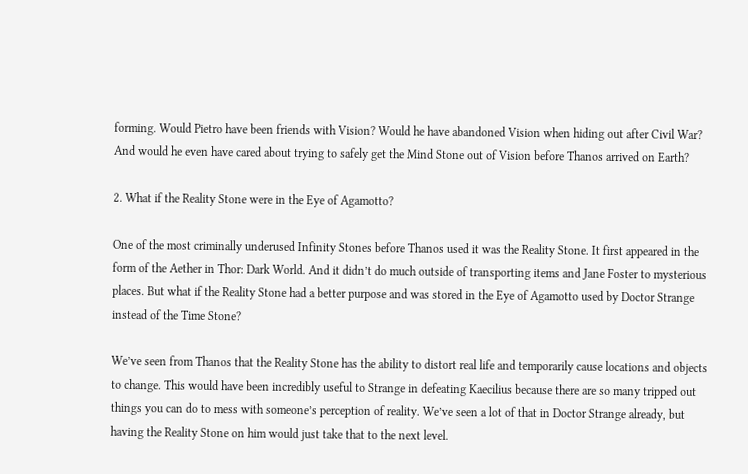forming. Would Pietro have been friends with Vision? Would he have abandoned Vision when hiding out after Civil War? And would he even have cared about trying to safely get the Mind Stone out of Vision before Thanos arrived on Earth?

2. What if the Reality Stone were in the Eye of Agamotto?

One of the most criminally underused Infinity Stones before Thanos used it was the Reality Stone. It first appeared in the form of the Aether in Thor: Dark World. And it didn’t do much outside of transporting items and Jane Foster to mysterious places. But what if the Reality Stone had a better purpose and was stored in the Eye of Agamotto used by Doctor Strange instead of the Time Stone?

We’ve seen from Thanos that the Reality Stone has the ability to distort real life and temporarily cause locations and objects to change. This would have been incredibly useful to Strange in defeating Kaecilius because there are so many tripped out things you can do to mess with someone’s perception of reality. We’ve seen a lot of that in Doctor Strange already, but having the Reality Stone on him would just take that to the next level.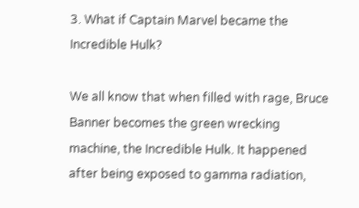3. What if Captain Marvel became the Incredible Hulk?

We all know that when filled with rage, Bruce Banner becomes the green wrecking machine, the Incredible Hulk. It happened after being exposed to gamma radiation,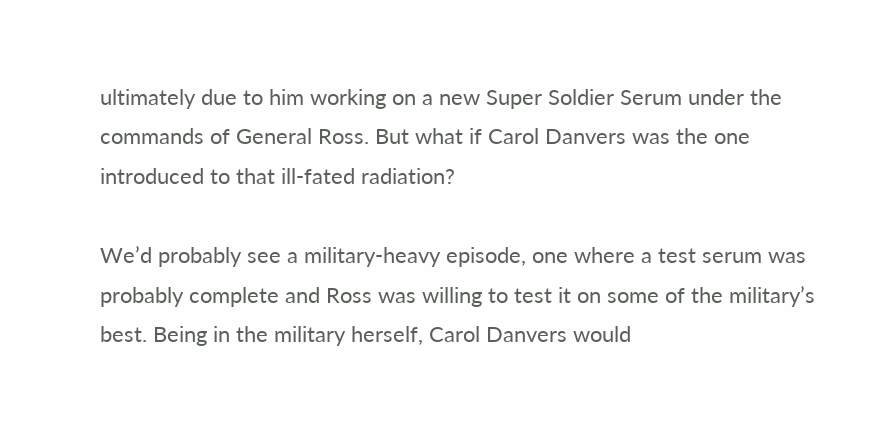ultimately due to him working on a new Super Soldier Serum under the commands of General Ross. But what if Carol Danvers was the one introduced to that ill-fated radiation?

We’d probably see a military-heavy episode, one where a test serum was probably complete and Ross was willing to test it on some of the military’s best. Being in the military herself, Carol Danvers would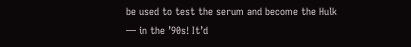be used to test the serum and become the Hulk — in the ’90s! It’d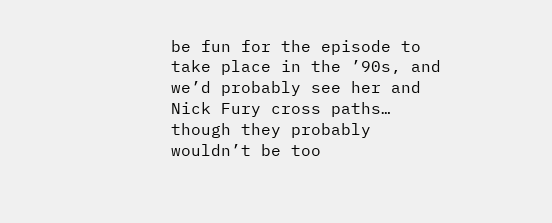be fun for the episode to take place in the ’90s, and we’d probably see her and Nick Fury cross paths… though they probably wouldn’t be too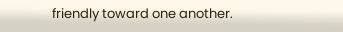friendly toward one another.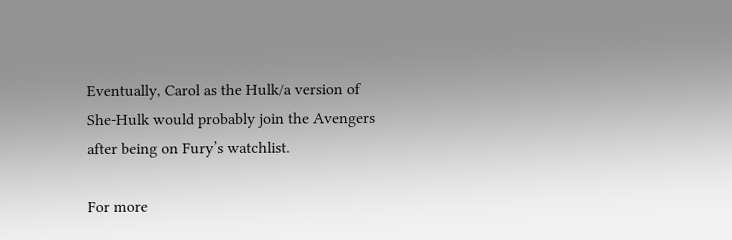Eventually, Carol as the Hulk/a version of She-Hulk would probably join the Avengers after being on Fury’s watchlist.

For more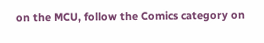on the MCU, follow the Comics category on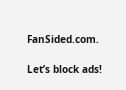FanSided.com.

Let’s block ads!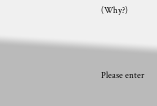(Why?)



Please enter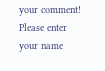your comment!
Please enter your name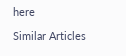here

Similar Articles